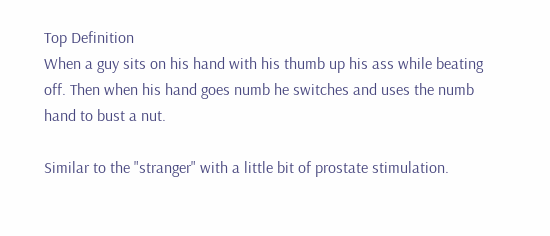Top Definition
When a guy sits on his hand with his thumb up his ass while beating off. Then when his hand goes numb he switches and uses the numb hand to bust a nut.

Similar to the "stranger" with a little bit of prostate stimulation.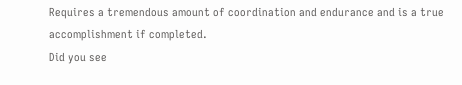Requires a tremendous amount of coordination and endurance and is a true accomplishment if completed.
Did you see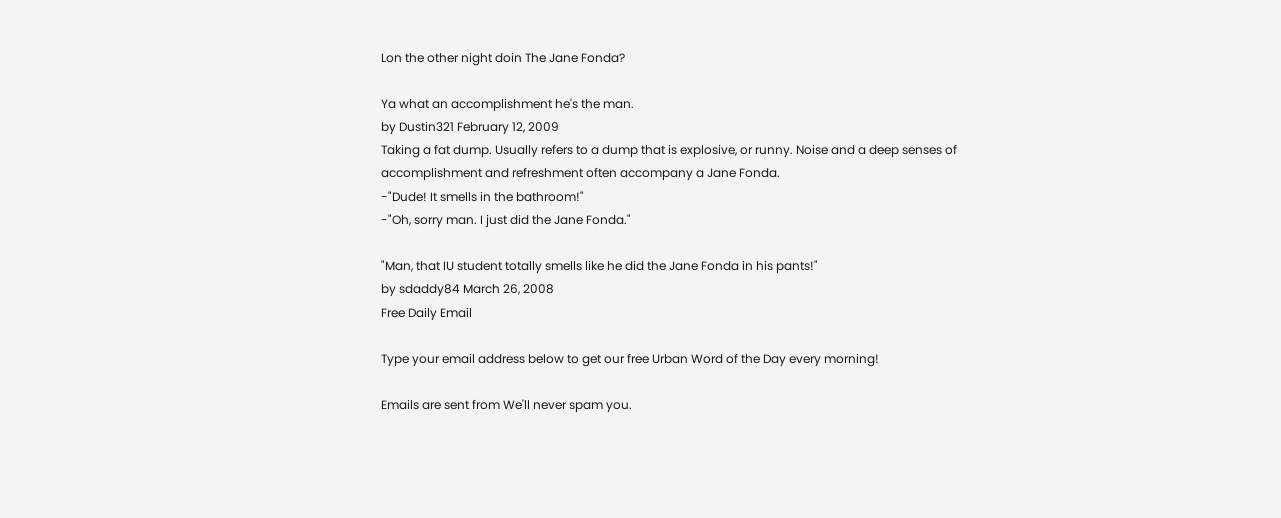Lon the other night doin The Jane Fonda?

Ya what an accomplishment he's the man.
by Dustin321 February 12, 2009
Taking a fat dump. Usually refers to a dump that is explosive, or runny. Noise and a deep senses of accomplishment and refreshment often accompany a Jane Fonda.
-"Dude! It smells in the bathroom!"
-"Oh, sorry man. I just did the Jane Fonda."

"Man, that IU student totally smells like he did the Jane Fonda in his pants!"
by sdaddy84 March 26, 2008
Free Daily Email

Type your email address below to get our free Urban Word of the Day every morning!

Emails are sent from We'll never spam you.